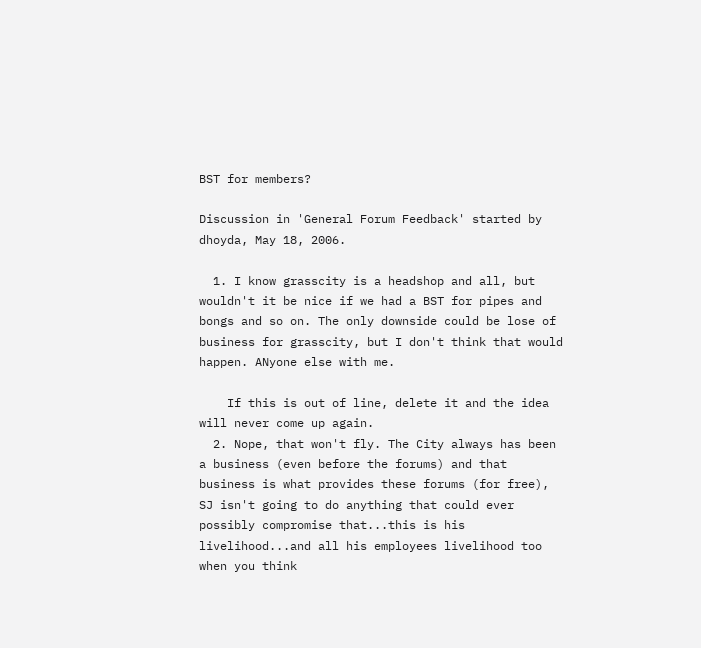BST for members?

Discussion in 'General Forum Feedback' started by dhoyda, May 18, 2006.

  1. I know grasscity is a headshop and all, but wouldn't it be nice if we had a BST for pipes and bongs and so on. The only downside could be lose of business for grasscity, but I don't think that would happen. ANyone else with me.

    If this is out of line, delete it and the idea will never come up again.
  2. Nope, that won't fly. The City always has been a business (even before the forums) and that business is what provides these forums (for free), SJ isn't going to do anything that could ever possibly compromise that...this is his livelihood...and all his employees livelihood too when you think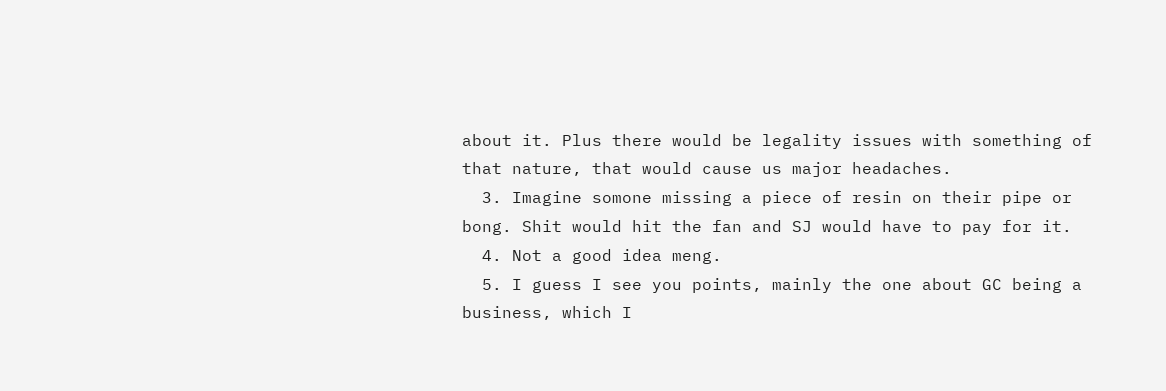about it. Plus there would be legality issues with something of that nature, that would cause us major headaches.
  3. Imagine somone missing a piece of resin on their pipe or bong. Shit would hit the fan and SJ would have to pay for it.
  4. Not a good idea meng.
  5. I guess I see you points, mainly the one about GC being a business, which I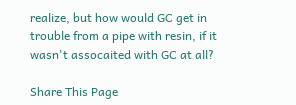realize, but how would GC get in trouble from a pipe with resin, if it wasn't assocaited with GC at all?

Share This Page